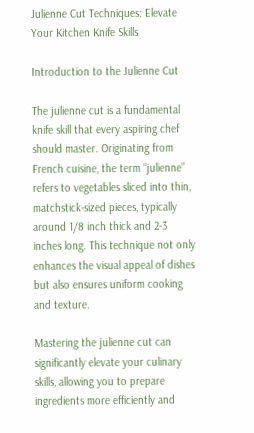Julienne Cut Techniques: Elevate Your Kitchen Knife Skills

Introduction to the Julienne Cut

The julienne cut is a fundamental knife skill that every aspiring chef should master. Originating from French cuisine, the term “julienne” refers to vegetables sliced into thin, matchstick-sized pieces, typically around 1/8 inch thick and 2-3 inches long. This technique not only enhances the visual appeal of dishes but also ensures uniform cooking and texture.

Mastering the julienne cut can significantly elevate your culinary skills, allowing you to prepare ingredients more efficiently and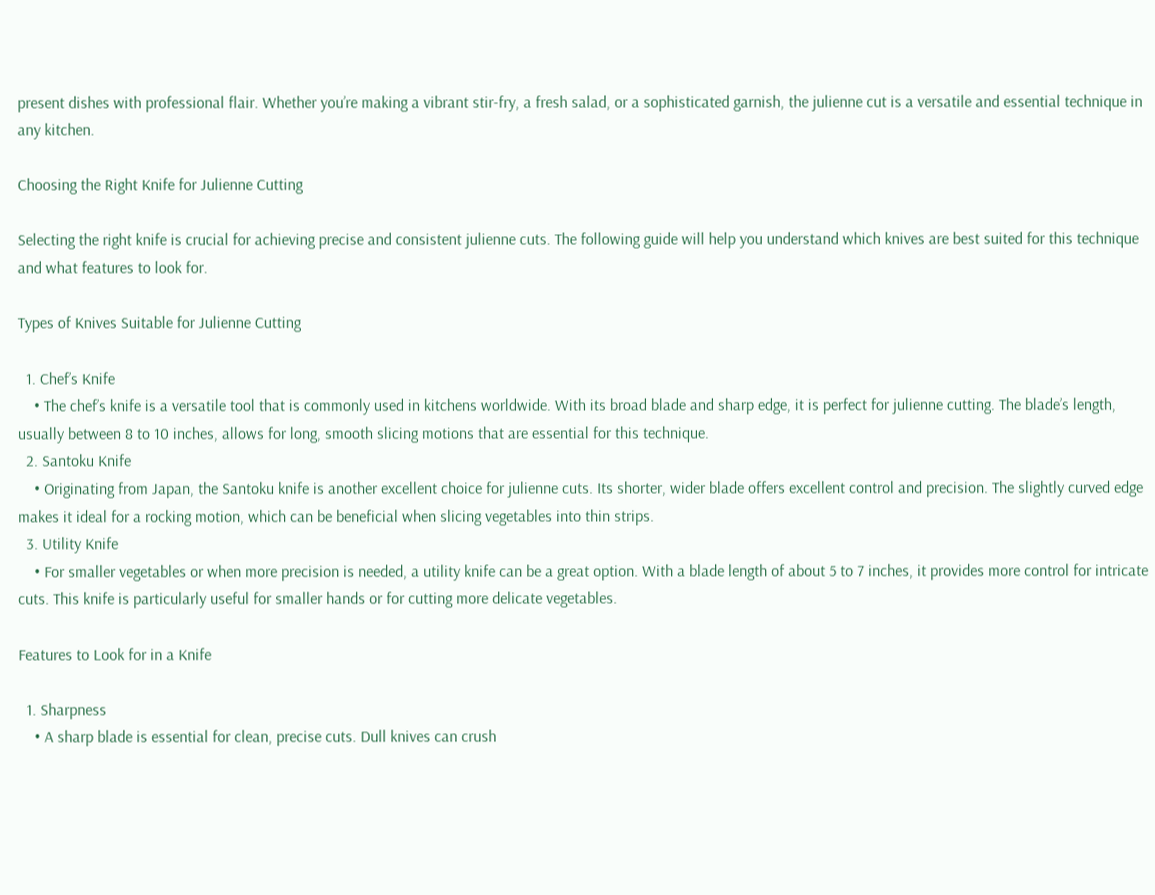present dishes with professional flair. Whether you’re making a vibrant stir-fry, a fresh salad, or a sophisticated garnish, the julienne cut is a versatile and essential technique in any kitchen.

Choosing the Right Knife for Julienne Cutting

Selecting the right knife is crucial for achieving precise and consistent julienne cuts. The following guide will help you understand which knives are best suited for this technique and what features to look for.

Types of Knives Suitable for Julienne Cutting

  1. Chef’s Knife
    • The chef’s knife is a versatile tool that is commonly used in kitchens worldwide. With its broad blade and sharp edge, it is perfect for julienne cutting. The blade’s length, usually between 8 to 10 inches, allows for long, smooth slicing motions that are essential for this technique.
  2. Santoku Knife
    • Originating from Japan, the Santoku knife is another excellent choice for julienne cuts. Its shorter, wider blade offers excellent control and precision. The slightly curved edge makes it ideal for a rocking motion, which can be beneficial when slicing vegetables into thin strips.
  3. Utility Knife
    • For smaller vegetables or when more precision is needed, a utility knife can be a great option. With a blade length of about 5 to 7 inches, it provides more control for intricate cuts. This knife is particularly useful for smaller hands or for cutting more delicate vegetables.

Features to Look for in a Knife

  1. Sharpness
    • A sharp blade is essential for clean, precise cuts. Dull knives can crush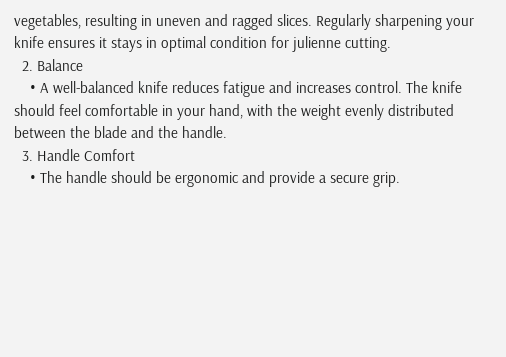vegetables, resulting in uneven and ragged slices. Regularly sharpening your knife ensures it stays in optimal condition for julienne cutting.
  2. Balance
    • A well-balanced knife reduces fatigue and increases control. The knife should feel comfortable in your hand, with the weight evenly distributed between the blade and the handle.
  3. Handle Comfort
    • The handle should be ergonomic and provide a secure grip.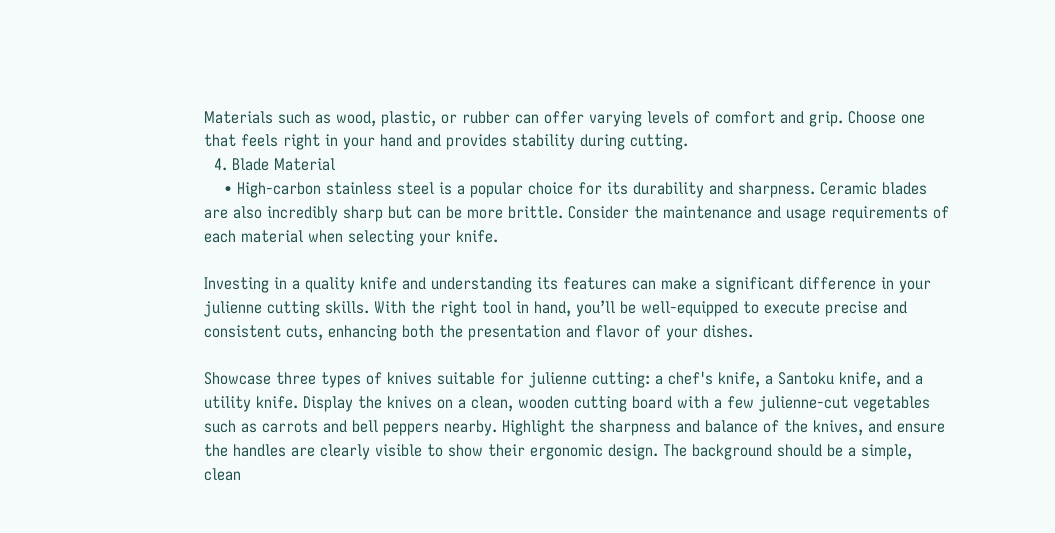Materials such as wood, plastic, or rubber can offer varying levels of comfort and grip. Choose one that feels right in your hand and provides stability during cutting.
  4. Blade Material
    • High-carbon stainless steel is a popular choice for its durability and sharpness. Ceramic blades are also incredibly sharp but can be more brittle. Consider the maintenance and usage requirements of each material when selecting your knife.

Investing in a quality knife and understanding its features can make a significant difference in your julienne cutting skills. With the right tool in hand, you’ll be well-equipped to execute precise and consistent cuts, enhancing both the presentation and flavor of your dishes.

Showcase three types of knives suitable for julienne cutting: a chef's knife, a Santoku knife, and a utility knife. Display the knives on a clean, wooden cutting board with a few julienne-cut vegetables such as carrots and bell peppers nearby. Highlight the sharpness and balance of the knives, and ensure the handles are clearly visible to show their ergonomic design. The background should be a simple, clean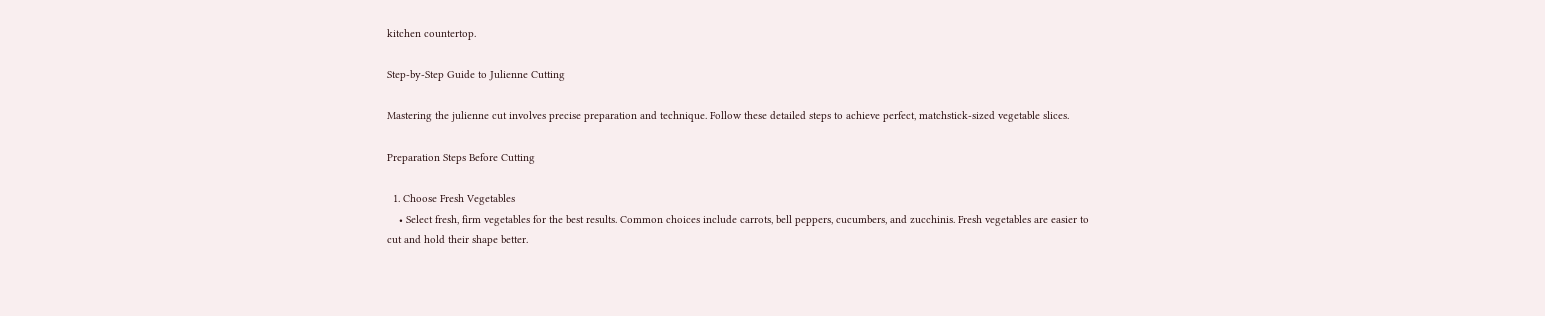kitchen countertop.

Step-by-Step Guide to Julienne Cutting

Mastering the julienne cut involves precise preparation and technique. Follow these detailed steps to achieve perfect, matchstick-sized vegetable slices.

Preparation Steps Before Cutting

  1. Choose Fresh Vegetables
    • Select fresh, firm vegetables for the best results. Common choices include carrots, bell peppers, cucumbers, and zucchinis. Fresh vegetables are easier to cut and hold their shape better.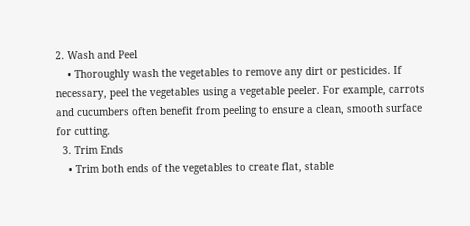2. Wash and Peel
    • Thoroughly wash the vegetables to remove any dirt or pesticides. If necessary, peel the vegetables using a vegetable peeler. For example, carrots and cucumbers often benefit from peeling to ensure a clean, smooth surface for cutting.
  3. Trim Ends
    • Trim both ends of the vegetables to create flat, stable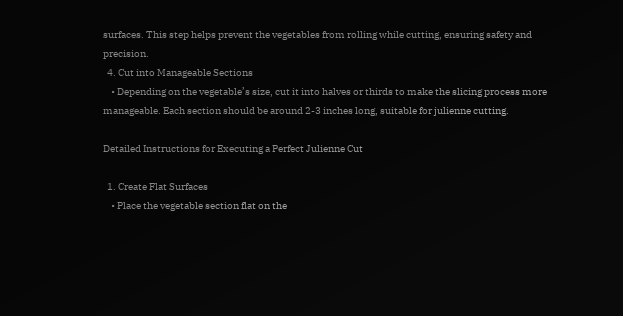surfaces. This step helps prevent the vegetables from rolling while cutting, ensuring safety and precision.
  4. Cut into Manageable Sections
    • Depending on the vegetable’s size, cut it into halves or thirds to make the slicing process more manageable. Each section should be around 2-3 inches long, suitable for julienne cutting.

Detailed Instructions for Executing a Perfect Julienne Cut

  1. Create Flat Surfaces
    • Place the vegetable section flat on the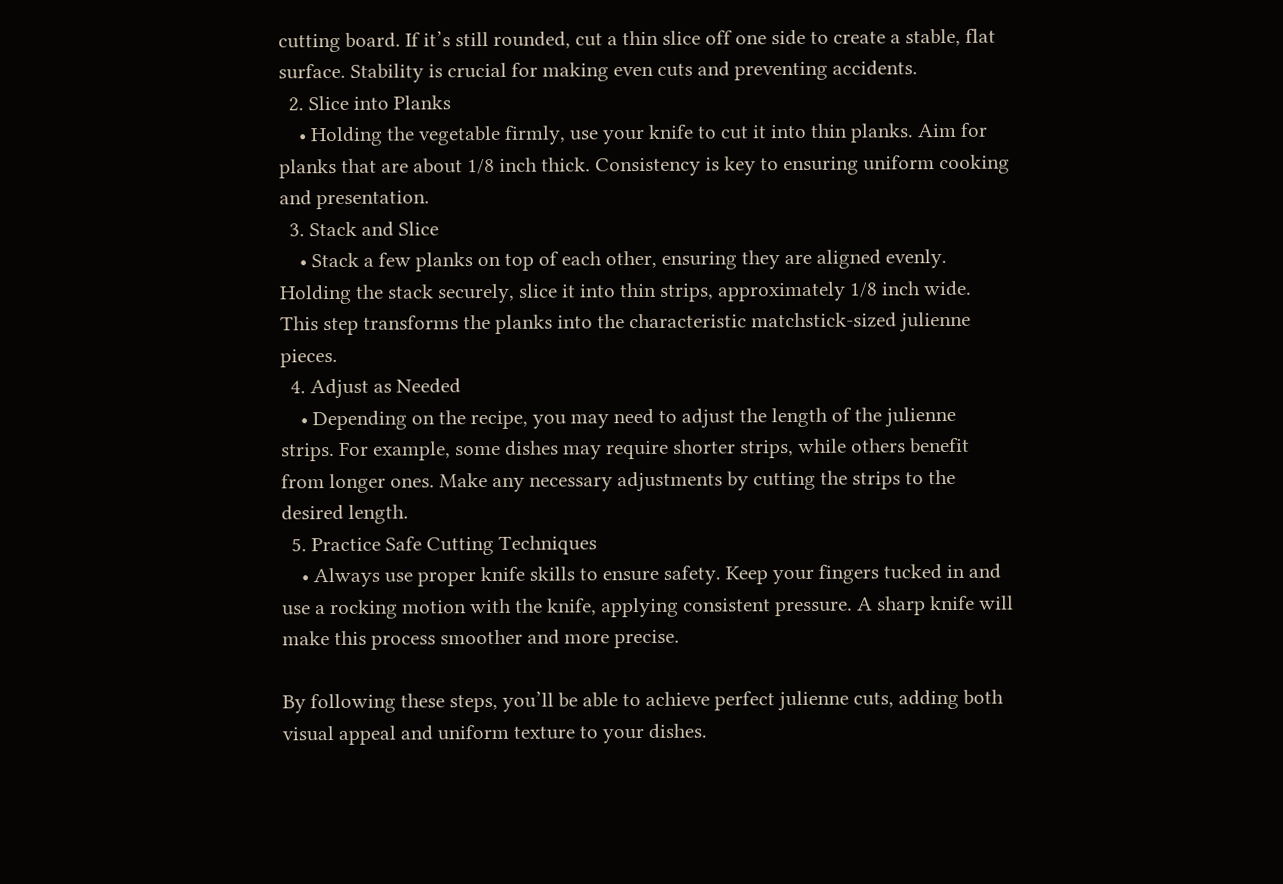cutting board. If it’s still rounded, cut a thin slice off one side to create a stable, flat surface. Stability is crucial for making even cuts and preventing accidents.
  2. Slice into Planks
    • Holding the vegetable firmly, use your knife to cut it into thin planks. Aim for planks that are about 1/8 inch thick. Consistency is key to ensuring uniform cooking and presentation.
  3. Stack and Slice
    • Stack a few planks on top of each other, ensuring they are aligned evenly. Holding the stack securely, slice it into thin strips, approximately 1/8 inch wide. This step transforms the planks into the characteristic matchstick-sized julienne pieces.
  4. Adjust as Needed
    • Depending on the recipe, you may need to adjust the length of the julienne strips. For example, some dishes may require shorter strips, while others benefit from longer ones. Make any necessary adjustments by cutting the strips to the desired length.
  5. Practice Safe Cutting Techniques
    • Always use proper knife skills to ensure safety. Keep your fingers tucked in and use a rocking motion with the knife, applying consistent pressure. A sharp knife will make this process smoother and more precise.

By following these steps, you’ll be able to achieve perfect julienne cuts, adding both visual appeal and uniform texture to your dishes.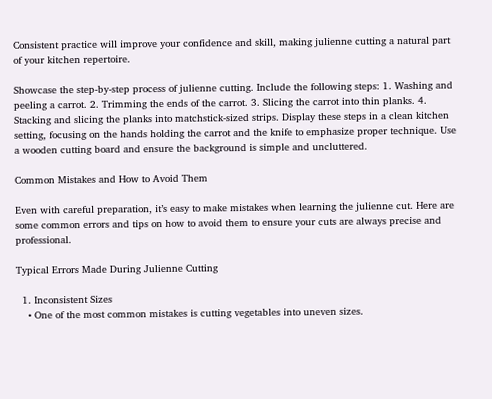Consistent practice will improve your confidence and skill, making julienne cutting a natural part of your kitchen repertoire.

Showcase the step-by-step process of julienne cutting. Include the following steps: 1. Washing and peeling a carrot. 2. Trimming the ends of the carrot. 3. Slicing the carrot into thin planks. 4. Stacking and slicing the planks into matchstick-sized strips. Display these steps in a clean kitchen setting, focusing on the hands holding the carrot and the knife to emphasize proper technique. Use a wooden cutting board and ensure the background is simple and uncluttered.

Common Mistakes and How to Avoid Them

Even with careful preparation, it’s easy to make mistakes when learning the julienne cut. Here are some common errors and tips on how to avoid them to ensure your cuts are always precise and professional.

Typical Errors Made During Julienne Cutting

  1. Inconsistent Sizes
    • One of the most common mistakes is cutting vegetables into uneven sizes.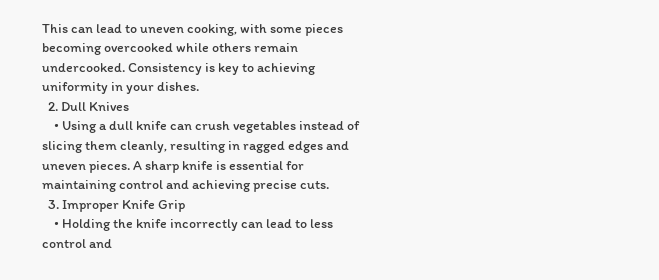This can lead to uneven cooking, with some pieces becoming overcooked while others remain undercooked. Consistency is key to achieving uniformity in your dishes.
  2. Dull Knives
    • Using a dull knife can crush vegetables instead of slicing them cleanly, resulting in ragged edges and uneven pieces. A sharp knife is essential for maintaining control and achieving precise cuts.
  3. Improper Knife Grip
    • Holding the knife incorrectly can lead to less control and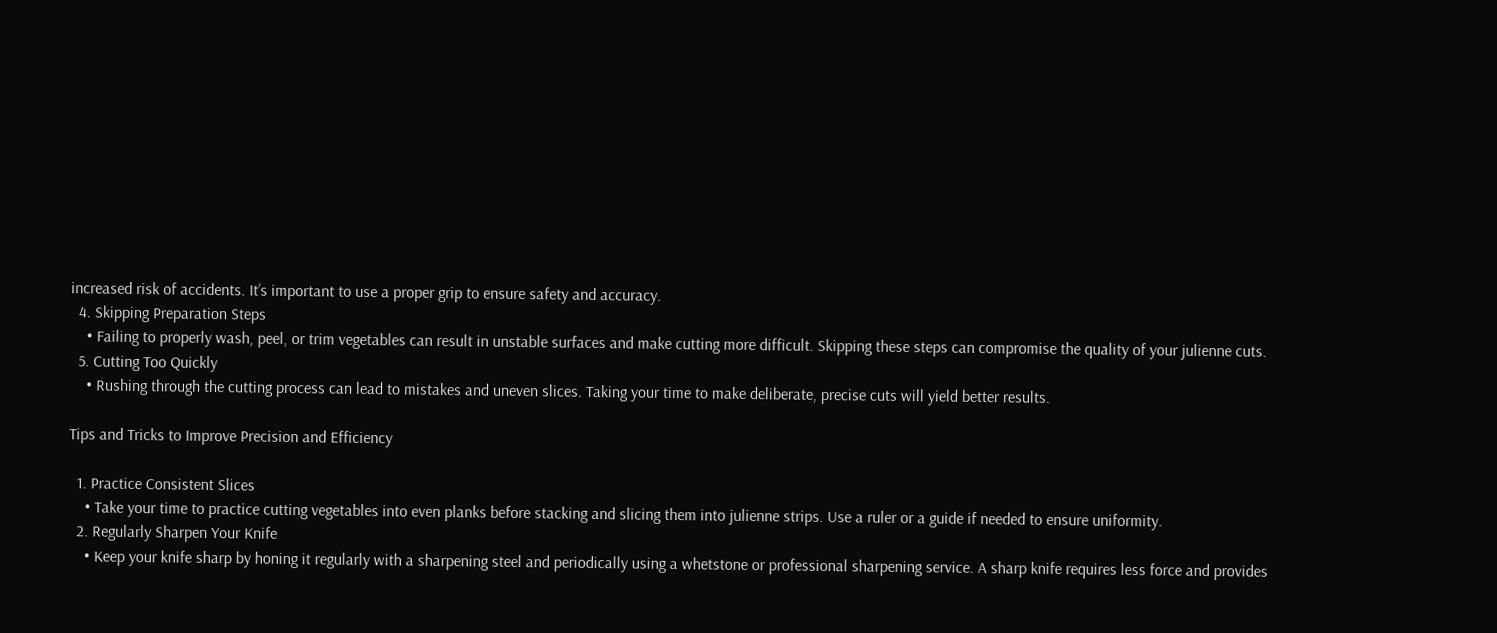increased risk of accidents. It’s important to use a proper grip to ensure safety and accuracy.
  4. Skipping Preparation Steps
    • Failing to properly wash, peel, or trim vegetables can result in unstable surfaces and make cutting more difficult. Skipping these steps can compromise the quality of your julienne cuts.
  5. Cutting Too Quickly
    • Rushing through the cutting process can lead to mistakes and uneven slices. Taking your time to make deliberate, precise cuts will yield better results.

Tips and Tricks to Improve Precision and Efficiency

  1. Practice Consistent Slices
    • Take your time to practice cutting vegetables into even planks before stacking and slicing them into julienne strips. Use a ruler or a guide if needed to ensure uniformity.
  2. Regularly Sharpen Your Knife
    • Keep your knife sharp by honing it regularly with a sharpening steel and periodically using a whetstone or professional sharpening service. A sharp knife requires less force and provides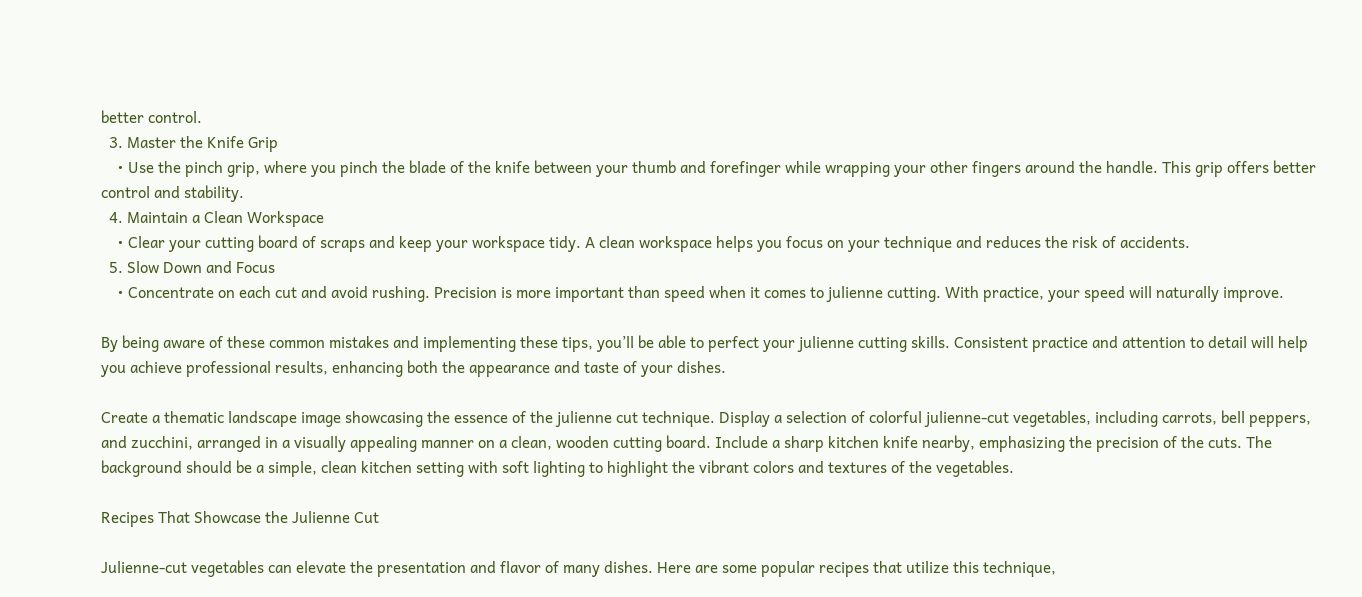better control.
  3. Master the Knife Grip
    • Use the pinch grip, where you pinch the blade of the knife between your thumb and forefinger while wrapping your other fingers around the handle. This grip offers better control and stability.
  4. Maintain a Clean Workspace
    • Clear your cutting board of scraps and keep your workspace tidy. A clean workspace helps you focus on your technique and reduces the risk of accidents.
  5. Slow Down and Focus
    • Concentrate on each cut and avoid rushing. Precision is more important than speed when it comes to julienne cutting. With practice, your speed will naturally improve.

By being aware of these common mistakes and implementing these tips, you’ll be able to perfect your julienne cutting skills. Consistent practice and attention to detail will help you achieve professional results, enhancing both the appearance and taste of your dishes.

Create a thematic landscape image showcasing the essence of the julienne cut technique. Display a selection of colorful julienne-cut vegetables, including carrots, bell peppers, and zucchini, arranged in a visually appealing manner on a clean, wooden cutting board. Include a sharp kitchen knife nearby, emphasizing the precision of the cuts. The background should be a simple, clean kitchen setting with soft lighting to highlight the vibrant colors and textures of the vegetables.

Recipes That Showcase the Julienne Cut

Julienne-cut vegetables can elevate the presentation and flavor of many dishes. Here are some popular recipes that utilize this technique,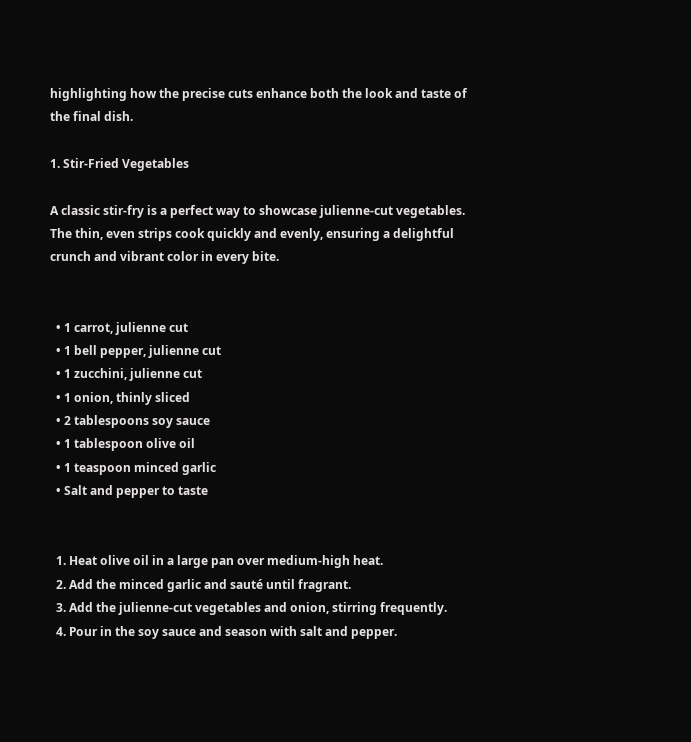highlighting how the precise cuts enhance both the look and taste of the final dish.

1. Stir-Fried Vegetables

A classic stir-fry is a perfect way to showcase julienne-cut vegetables. The thin, even strips cook quickly and evenly, ensuring a delightful crunch and vibrant color in every bite.


  • 1 carrot, julienne cut
  • 1 bell pepper, julienne cut
  • 1 zucchini, julienne cut
  • 1 onion, thinly sliced
  • 2 tablespoons soy sauce
  • 1 tablespoon olive oil
  • 1 teaspoon minced garlic
  • Salt and pepper to taste


  1. Heat olive oil in a large pan over medium-high heat.
  2. Add the minced garlic and sauté until fragrant.
  3. Add the julienne-cut vegetables and onion, stirring frequently.
  4. Pour in the soy sauce and season with salt and pepper.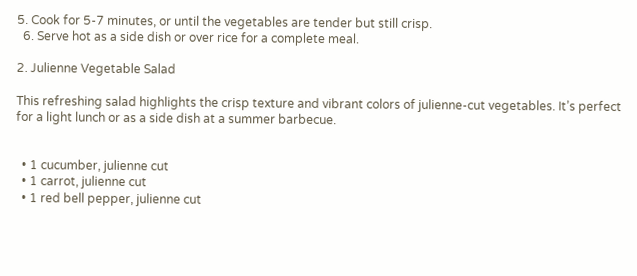5. Cook for 5-7 minutes, or until the vegetables are tender but still crisp.
  6. Serve hot as a side dish or over rice for a complete meal.

2. Julienne Vegetable Salad

This refreshing salad highlights the crisp texture and vibrant colors of julienne-cut vegetables. It’s perfect for a light lunch or as a side dish at a summer barbecue.


  • 1 cucumber, julienne cut
  • 1 carrot, julienne cut
  • 1 red bell pepper, julienne cut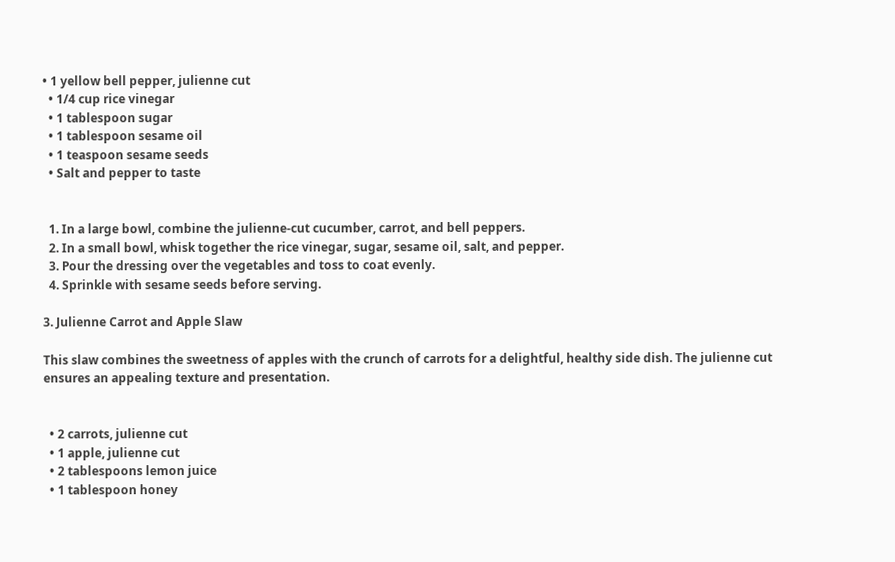• 1 yellow bell pepper, julienne cut
  • 1/4 cup rice vinegar
  • 1 tablespoon sugar
  • 1 tablespoon sesame oil
  • 1 teaspoon sesame seeds
  • Salt and pepper to taste


  1. In a large bowl, combine the julienne-cut cucumber, carrot, and bell peppers.
  2. In a small bowl, whisk together the rice vinegar, sugar, sesame oil, salt, and pepper.
  3. Pour the dressing over the vegetables and toss to coat evenly.
  4. Sprinkle with sesame seeds before serving.

3. Julienne Carrot and Apple Slaw

This slaw combines the sweetness of apples with the crunch of carrots for a delightful, healthy side dish. The julienne cut ensures an appealing texture and presentation.


  • 2 carrots, julienne cut
  • 1 apple, julienne cut
  • 2 tablespoons lemon juice
  • 1 tablespoon honey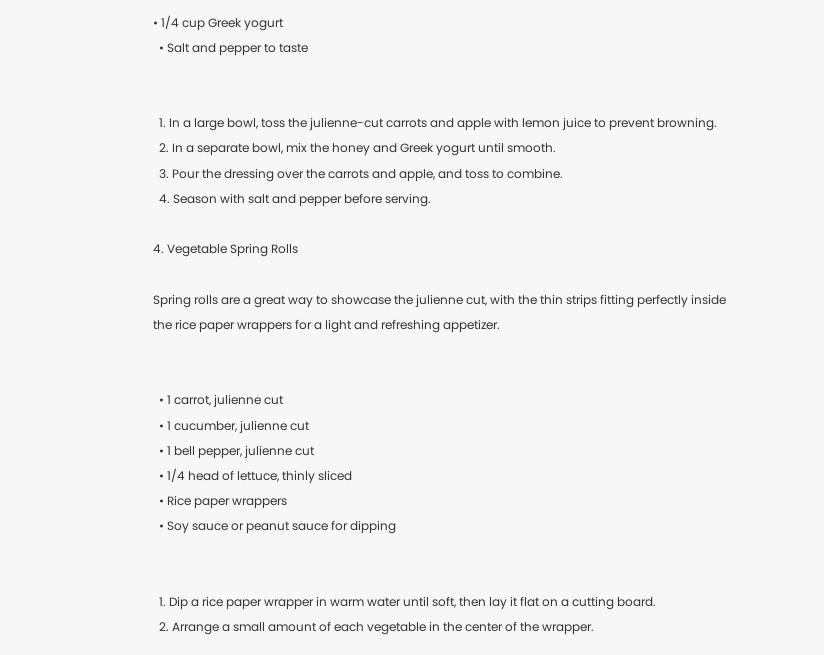• 1/4 cup Greek yogurt
  • Salt and pepper to taste


  1. In a large bowl, toss the julienne-cut carrots and apple with lemon juice to prevent browning.
  2. In a separate bowl, mix the honey and Greek yogurt until smooth.
  3. Pour the dressing over the carrots and apple, and toss to combine.
  4. Season with salt and pepper before serving.

4. Vegetable Spring Rolls

Spring rolls are a great way to showcase the julienne cut, with the thin strips fitting perfectly inside the rice paper wrappers for a light and refreshing appetizer.


  • 1 carrot, julienne cut
  • 1 cucumber, julienne cut
  • 1 bell pepper, julienne cut
  • 1/4 head of lettuce, thinly sliced
  • Rice paper wrappers
  • Soy sauce or peanut sauce for dipping


  1. Dip a rice paper wrapper in warm water until soft, then lay it flat on a cutting board.
  2. Arrange a small amount of each vegetable in the center of the wrapper.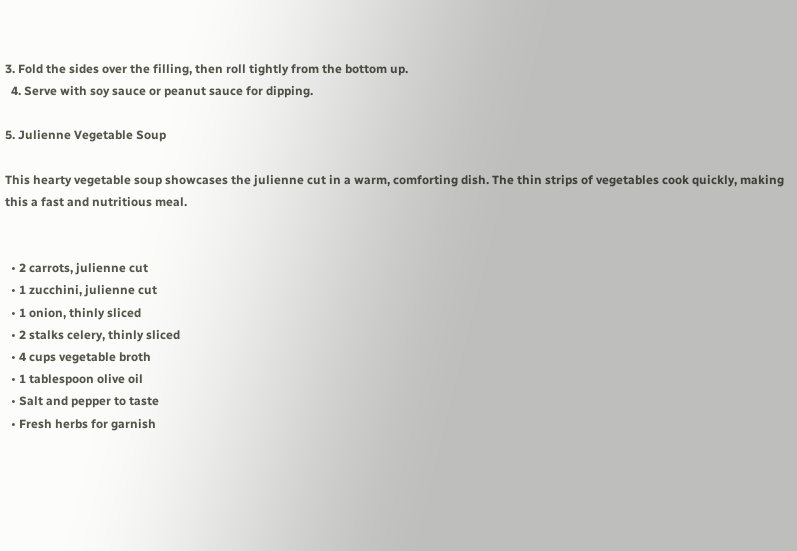3. Fold the sides over the filling, then roll tightly from the bottom up.
  4. Serve with soy sauce or peanut sauce for dipping.

5. Julienne Vegetable Soup

This hearty vegetable soup showcases the julienne cut in a warm, comforting dish. The thin strips of vegetables cook quickly, making this a fast and nutritious meal.


  • 2 carrots, julienne cut
  • 1 zucchini, julienne cut
  • 1 onion, thinly sliced
  • 2 stalks celery, thinly sliced
  • 4 cups vegetable broth
  • 1 tablespoon olive oil
  • Salt and pepper to taste
  • Fresh herbs for garnish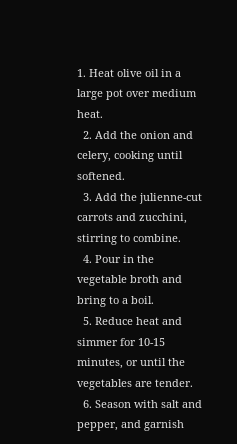1. Heat olive oil in a large pot over medium heat.
  2. Add the onion and celery, cooking until softened.
  3. Add the julienne-cut carrots and zucchini, stirring to combine.
  4. Pour in the vegetable broth and bring to a boil.
  5. Reduce heat and simmer for 10-15 minutes, or until the vegetables are tender.
  6. Season with salt and pepper, and garnish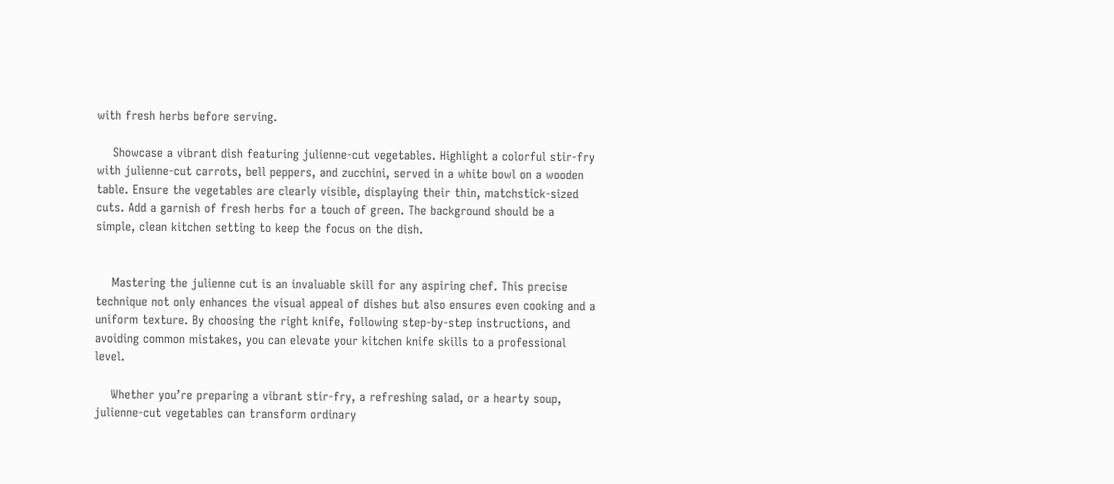with fresh herbs before serving.

    Showcase a vibrant dish featuring julienne-cut vegetables. Highlight a colorful stir-fry with julienne-cut carrots, bell peppers, and zucchini, served in a white bowl on a wooden table. Ensure the vegetables are clearly visible, displaying their thin, matchstick-sized cuts. Add a garnish of fresh herbs for a touch of green. The background should be a simple, clean kitchen setting to keep the focus on the dish.


    Mastering the julienne cut is an invaluable skill for any aspiring chef. This precise technique not only enhances the visual appeal of dishes but also ensures even cooking and a uniform texture. By choosing the right knife, following step-by-step instructions, and avoiding common mistakes, you can elevate your kitchen knife skills to a professional level.

    Whether you’re preparing a vibrant stir-fry, a refreshing salad, or a hearty soup, julienne-cut vegetables can transform ordinary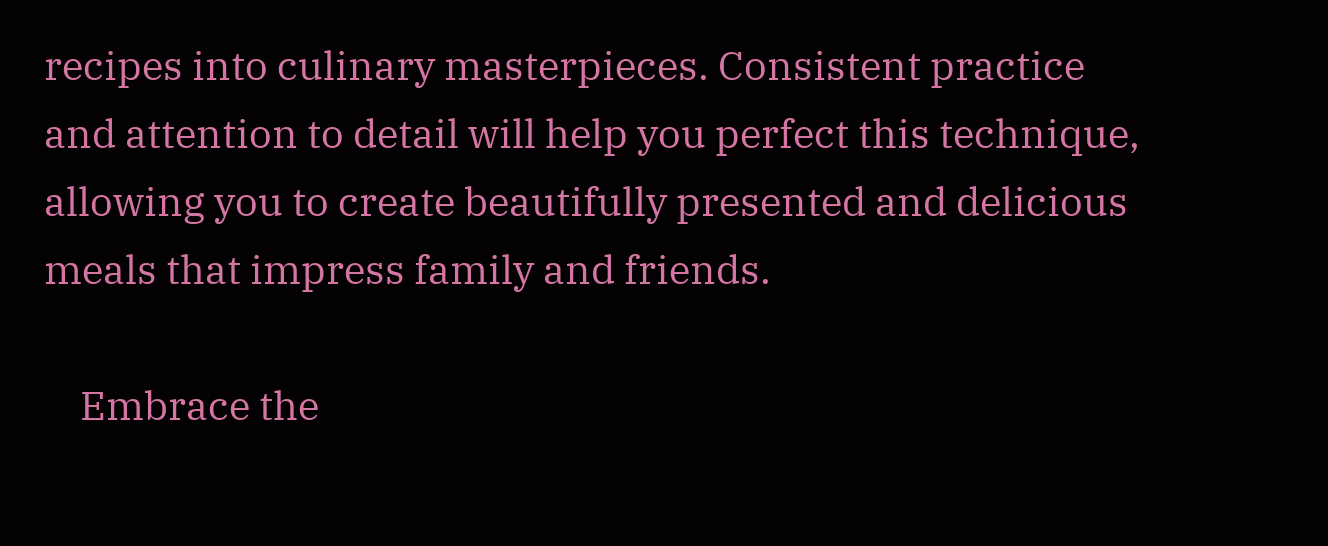recipes into culinary masterpieces. Consistent practice and attention to detail will help you perfect this technique, allowing you to create beautifully presented and delicious meals that impress family and friends.

    Embrace the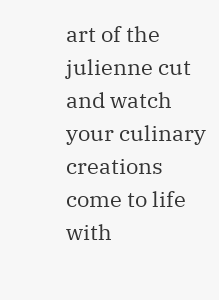art of the julienne cut and watch your culinary creations come to life with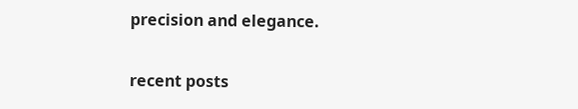precision and elegance.

recent posts